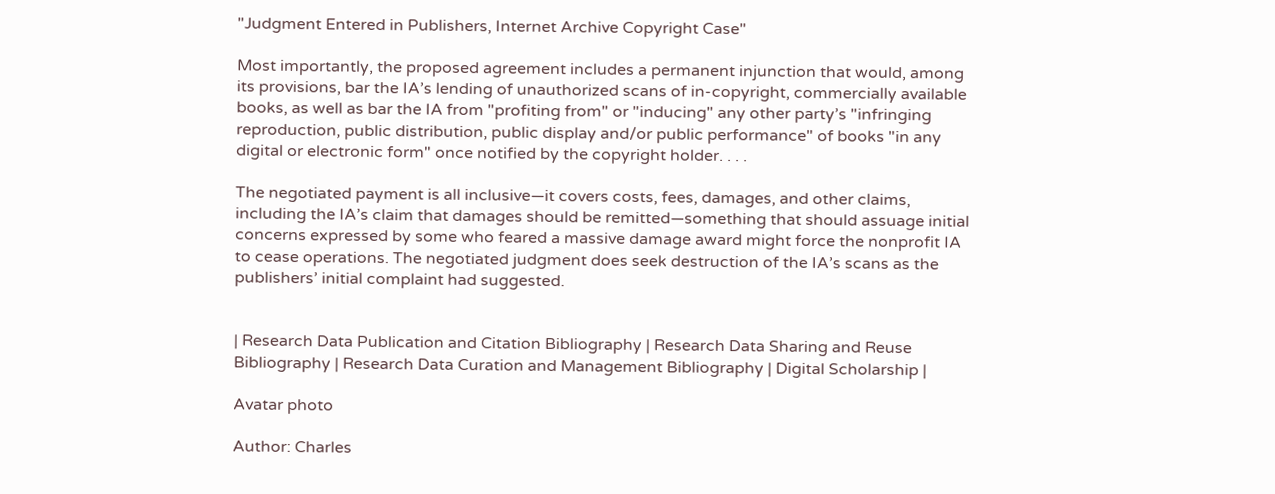"Judgment Entered in Publishers, Internet Archive Copyright Case"

Most importantly, the proposed agreement includes a permanent injunction that would, among its provisions, bar the IA’s lending of unauthorized scans of in-copyright, commercially available books, as well as bar the IA from "profiting from" or "inducing" any other party’s "infringing reproduction, public distribution, public display and/or public performance" of books "in any digital or electronic form" once notified by the copyright holder. . . .

The negotiated payment is all inclusive—it covers costs, fees, damages, and other claims, including the IA’s claim that damages should be remitted—something that should assuage initial concerns expressed by some who feared a massive damage award might force the nonprofit IA to cease operations. The negotiated judgment does seek destruction of the IA’s scans as the publishers’ initial complaint had suggested.


| Research Data Publication and Citation Bibliography | Research Data Sharing and Reuse Bibliography | Research Data Curation and Management Bibliography | Digital Scholarship |

Avatar photo

Author: Charles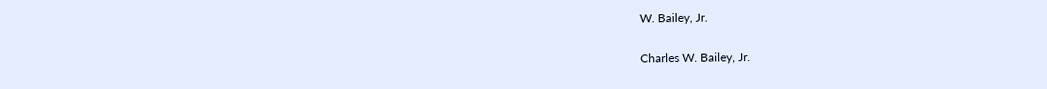W. Bailey, Jr.

Charles W. Bailey, Jr.